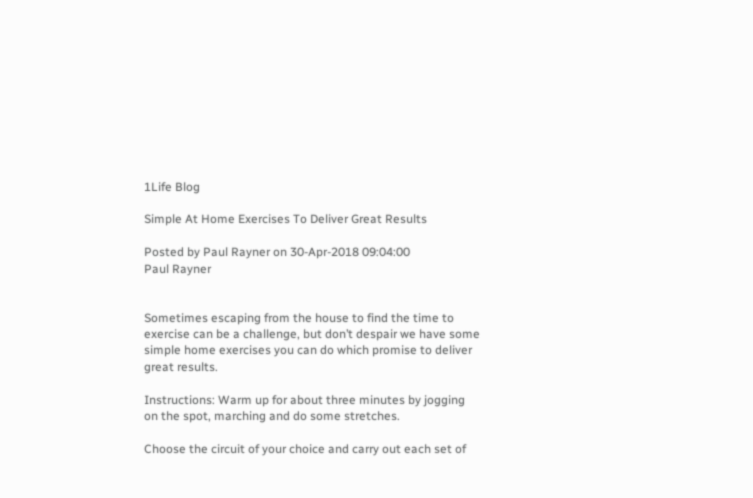1Life Blog

Simple At Home Exercises To Deliver Great Results

Posted by Paul Rayner on 30-Apr-2018 09:04:00
Paul Rayner


Sometimes escaping from the house to find the time to exercise can be a challenge, but don’t despair we have some simple home exercises you can do which promise to deliver great results.

Instructions: Warm up for about three minutes by jogging on the spot, marching and do some stretches.

Choose the circuit of your choice and carry out each set of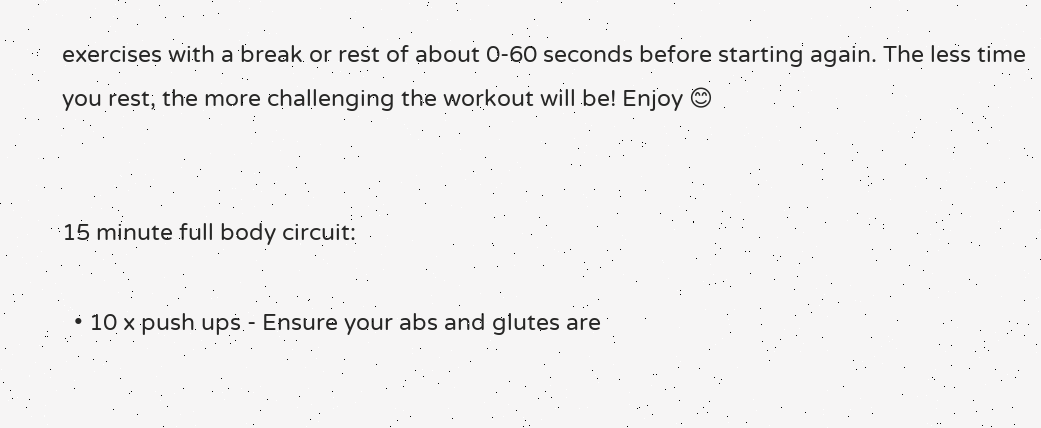exercises with a break or rest of about 0-60 seconds before starting again. The less time you rest, the more challenging the workout will be! Enjoy 😊


15 minute full body circuit:

  • 10 x push ups - Ensure your abs and glutes are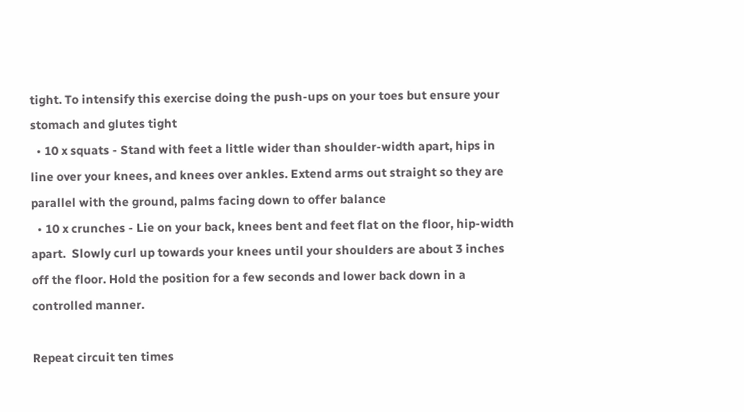tight. To intensify this exercise doing the push-ups on your toes but ensure your stomach and glutes tight
  • 10 x squats - Stand with feet a little wider than shoulder-width apart, hips in line over your knees, and knees over ankles. Extend arms out straight so they are parallel with the ground, palms facing down to offer balance
  • 10 x crunches - Lie on your back, knees bent and feet flat on the floor, hip-width apart.  Slowly curl up towards your knees until your shoulders are about 3 inches off the floor. Hold the position for a few seconds and lower back down in a controlled manner.

Repeat circuit ten times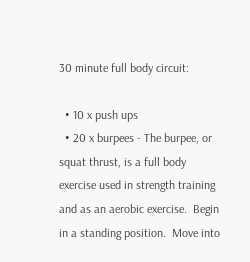30 minute full body circuit:

  • 10 x push ups
  • 20 x burpees - The burpee, or squat thrust, is a full body exercise used in strength training and as an aerobic exercise.  Begin in a standing position.  Move into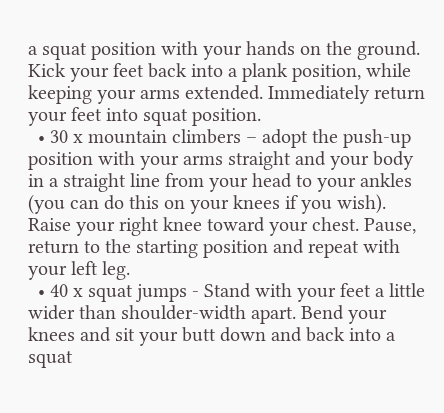a squat position with your hands on the ground. Kick your feet back into a plank position, while keeping your arms extended. Immediately return your feet into squat position.
  • 30 x mountain climbers – adopt the push-up position with your arms straight and your body in a straight line from your head to your ankles (you can do this on your knees if you wish).  Raise your right knee toward your chest. Pause, return to the starting position and repeat with your left leg.
  • 40 x squat jumps - Stand with your feet a little wider than shoulder-width apart. Bend your knees and sit your butt down and back into a squat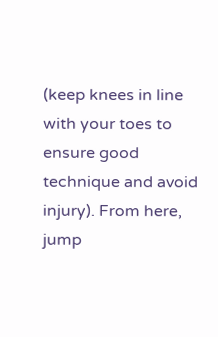(keep knees in line with your toes to ensure good technique and avoid injury). From here, jump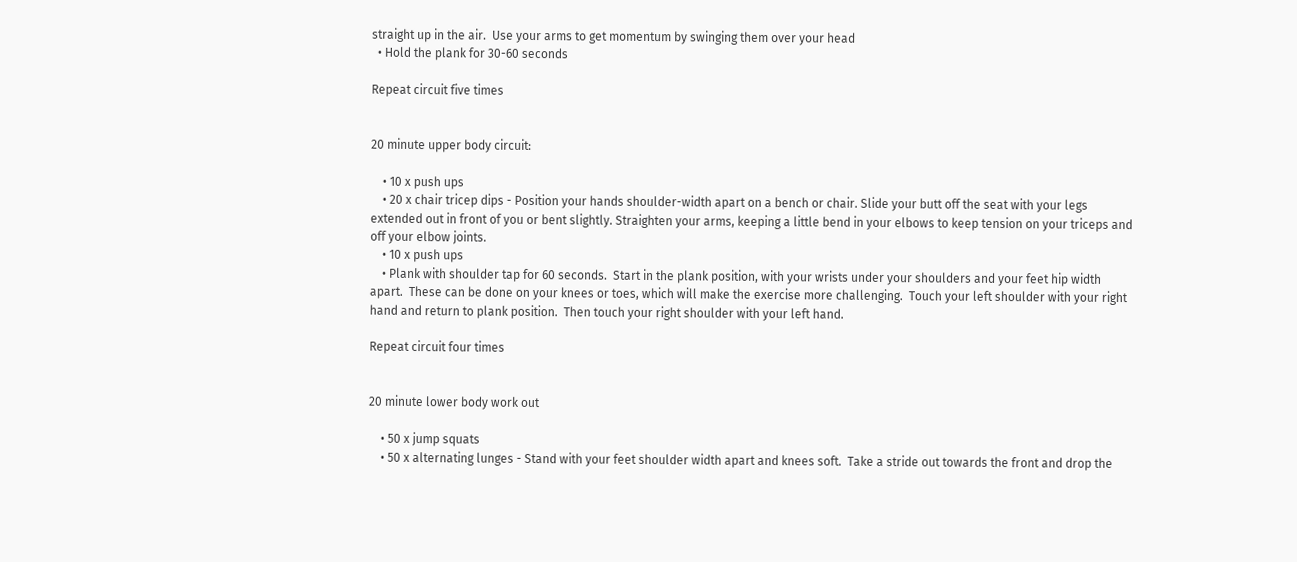straight up in the air.  Use your arms to get momentum by swinging them over your head
  • Hold the plank for 30-60 seconds

Repeat circuit five times


20 minute upper body circuit:

    • 10 x push ups
    • 20 x chair tricep dips - Position your hands shoulder-width apart on a bench or chair. Slide your butt off the seat with your legs extended out in front of you or bent slightly. Straighten your arms, keeping a little bend in your elbows to keep tension on your triceps and off your elbow joints.
    • 10 x push ups
    • Plank with shoulder tap for 60 seconds.  Start in the plank position, with your wrists under your shoulders and your feet hip width apart.  These can be done on your knees or toes, which will make the exercise more challenging.  Touch your left shoulder with your right hand and return to plank position.  Then touch your right shoulder with your left hand.

Repeat circuit four times


20 minute lower body work out

    • 50 x jump squats
    • 50 x alternating lunges - Stand with your feet shoulder width apart and knees soft.  Take a stride out towards the front and drop the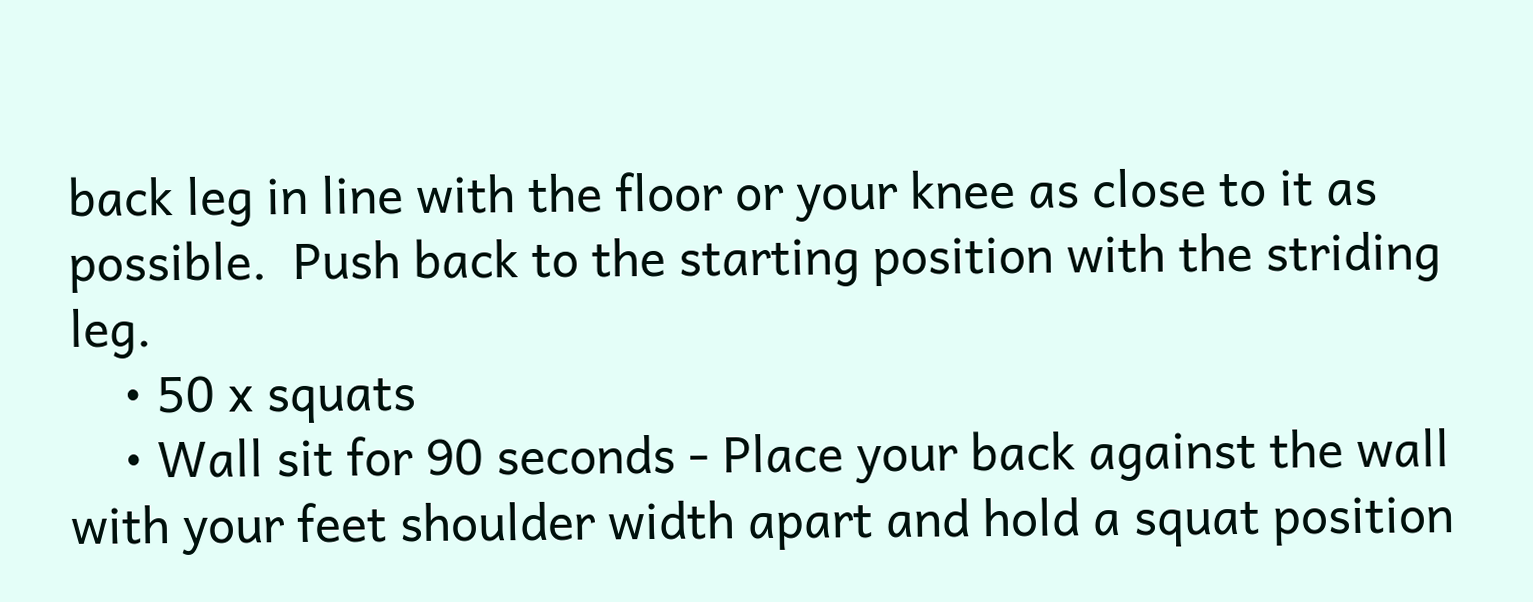back leg in line with the floor or your knee as close to it as possible.  Push back to the starting position with the striding leg.
    • 50 x squats
    • Wall sit for 90 seconds - Place your back against the wall with your feet shoulder width apart and hold a squat position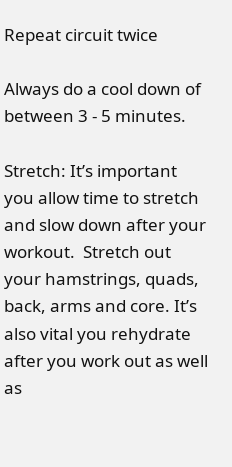Repeat circuit twice

Always do a cool down of between 3 - 5 minutes.

Stretch: It’s important you allow time to stretch and slow down after your workout.  Stretch out your hamstrings, quads, back, arms and core. It’s also vital you rehydrate after you work out as well as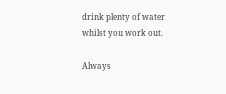drink plenty of water whilst you work out.

Always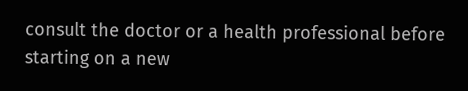consult the doctor or a health professional before starting on a new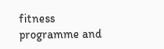fitness programme and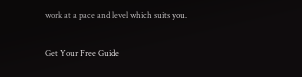work at a pace and level which suits you.


Get Your Free Guide